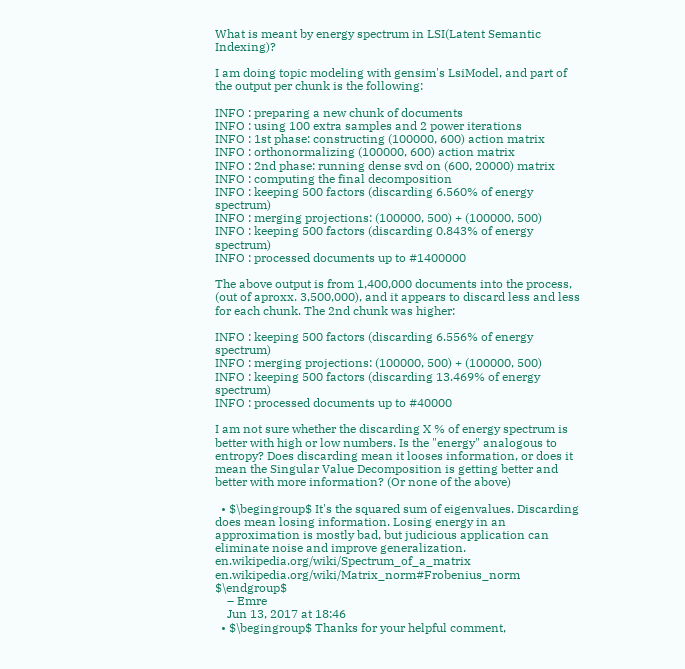What is meant by energy spectrum in LSI(Latent Semantic Indexing)?

I am doing topic modeling with gensim's LsiModel, and part of the output per chunk is the following:

INFO : preparing a new chunk of documents
INFO : using 100 extra samples and 2 power iterations
INFO : 1st phase: constructing (100000, 600) action matrix
INFO : orthonormalizing (100000, 600) action matrix
INFO : 2nd phase: running dense svd on (600, 20000) matrix
INFO : computing the final decomposition
INFO : keeping 500 factors (discarding 6.560% of energy spectrum)
INFO : merging projections: (100000, 500) + (100000, 500)
INFO : keeping 500 factors (discarding 0.843% of energy spectrum)
INFO : processed documents up to #1400000

The above output is from 1,400,000 documents into the process, (out of aproxx. 3,500,000), and it appears to discard less and less for each chunk. The 2nd chunk was higher:

INFO : keeping 500 factors (discarding 6.556% of energy spectrum)
INFO : merging projections: (100000, 500) + (100000, 500)
INFO : keeping 500 factors (discarding 13.469% of energy spectrum)
INFO : processed documents up to #40000

I am not sure whether the discarding X % of energy spectrum is better with high or low numbers. Is the "energy" analogous to entropy? Does discarding mean it looses information, or does it mean the Singular Value Decomposition is getting better and better with more information? (Or none of the above)

  • $\begingroup$ It's the squared sum of eigenvalues. Discarding does mean losing information. Losing energy in an approximation is mostly bad, but judicious application can eliminate noise and improve generalization. en.wikipedia.org/wiki/Spectrum_of_a_matrix en.wikipedia.org/wiki/Matrix_norm#Frobenius_norm $\endgroup$
    – Emre
    Jun 13, 2017 at 18:46
  • $\begingroup$ Thanks for your helpful comment,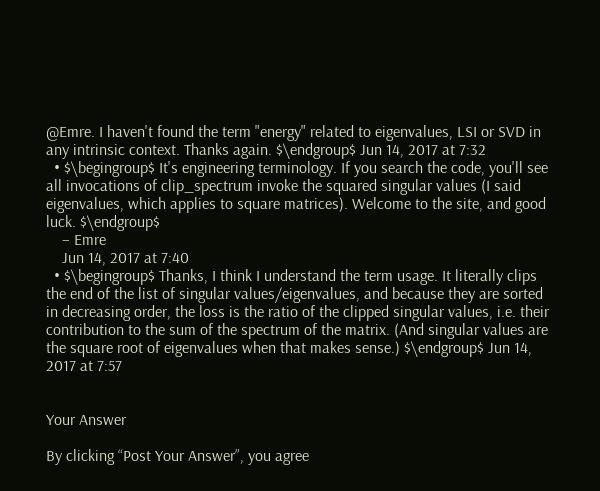@Emre. I haven't found the term "energy" related to eigenvalues, LSI or SVD in any intrinsic context. Thanks again. $\endgroup$ Jun 14, 2017 at 7:32
  • $\begingroup$ It's engineering terminology. If you search the code, you'll see all invocations of clip_spectrum invoke the squared singular values (I said eigenvalues, which applies to square matrices). Welcome to the site, and good luck. $\endgroup$
    – Emre
    Jun 14, 2017 at 7:40
  • $\begingroup$ Thanks, I think I understand the term usage. It literally clips the end of the list of singular values/eigenvalues, and because they are sorted in decreasing order, the loss is the ratio of the clipped singular values, i.e. their contribution to the sum of the spectrum of the matrix. (And singular values are the square root of eigenvalues when that makes sense.) $\endgroup$ Jun 14, 2017 at 7:57


Your Answer

By clicking “Post Your Answer”, you agree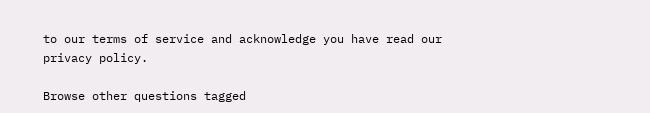to our terms of service and acknowledge you have read our privacy policy.

Browse other questions tagged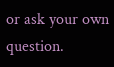or ask your own question.